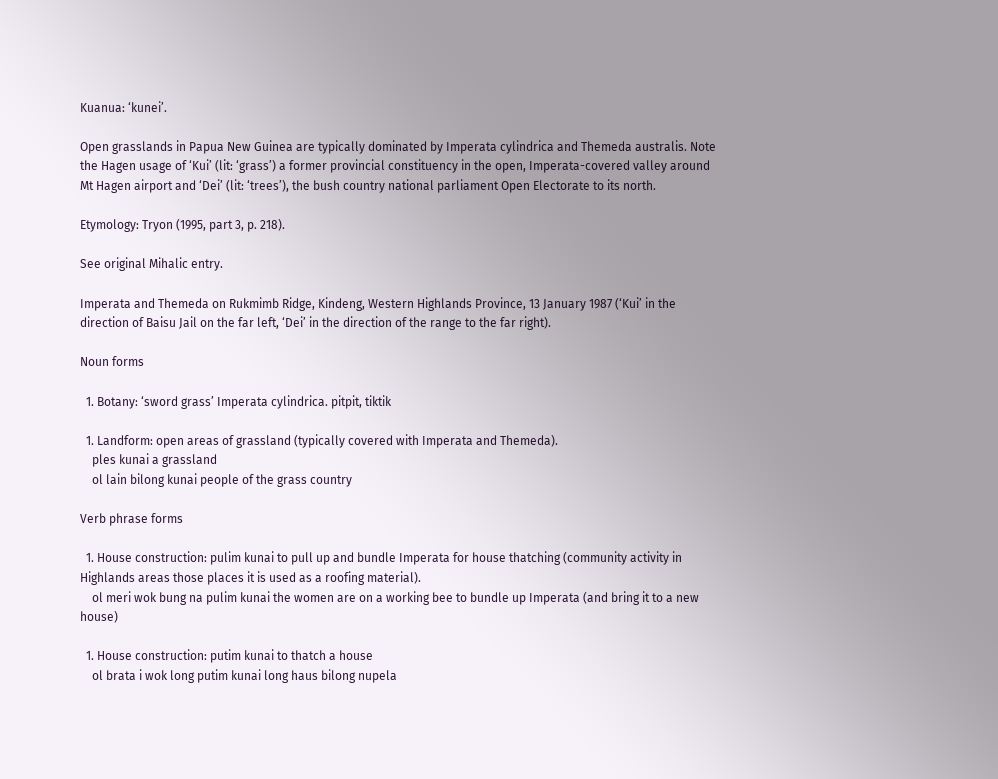Kuanua: ‘kunei’.

Open grasslands in Papua New Guinea are typically dominated by Imperata cylindrica and Themeda australis. Note the Hagen usage of ‘Kui’ (lit: ‘grass’) a former provincial constituency in the open, Imperata-covered valley around Mt Hagen airport and ‘Dei’ (lit: ‘trees’), the bush country national parliament Open Electorate to its north.

Etymology: Tryon (1995, part 3, p. 218).

See original Mihalic entry.

Imperata and Themeda on Rukmimb Ridge, Kindeng, Western Highlands Province, 13 January 1987 (‘Kui’ in the direction of Baisu Jail on the far left, ‘Dei’ in the direction of the range to the far right).

Noun forms

  1. Botany: ‘sword grass’ Imperata cylindrica. pitpit, tiktik

  1. Landform: open areas of grassland (typically covered with Imperata and Themeda).
    ples kunai a grassland
    ol lain bilong kunai people of the grass country

Verb phrase forms

  1. House construction: pulim kunai to pull up and bundle Imperata for house thatching (community activity in Highlands areas those places it is used as a roofing material).
    ol meri wok bung na pulim kunai the women are on a working bee to bundle up Imperata (and bring it to a new house)

  1. House construction: putim kunai to thatch a house
    ol brata i wok long putim kunai long haus bilong nupela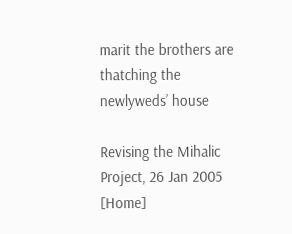marit the brothers are thatching the newlyweds’ house

Revising the Mihalic Project, 26 Jan 2005 [Home]